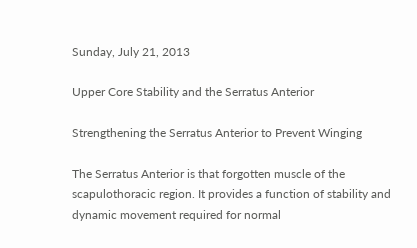Sunday, July 21, 2013

Upper Core Stability and the Serratus Anterior

Strengthening the Serratus Anterior to Prevent Winging

The Serratus Anterior is that forgotten muscle of the scapulothoracic region. It provides a function of stability and dynamic movement required for normal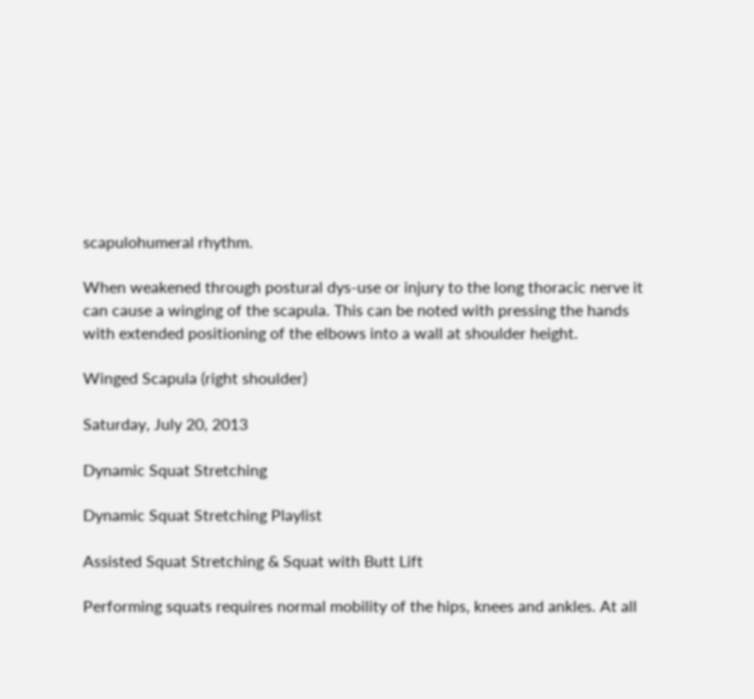scapulohumeral rhythm.

When weakened through postural dys-use or injury to the long thoracic nerve it can cause a winging of the scapula. This can be noted with pressing the hands with extended positioning of the elbows into a wall at shoulder height.

Winged Scapula (right shoulder)

Saturday, July 20, 2013

Dynamic Squat Stretching

Dynamic Squat Stretching Playlist

Assisted Squat Stretching & Squat with Butt Lift

Performing squats requires normal mobility of the hips, knees and ankles. At all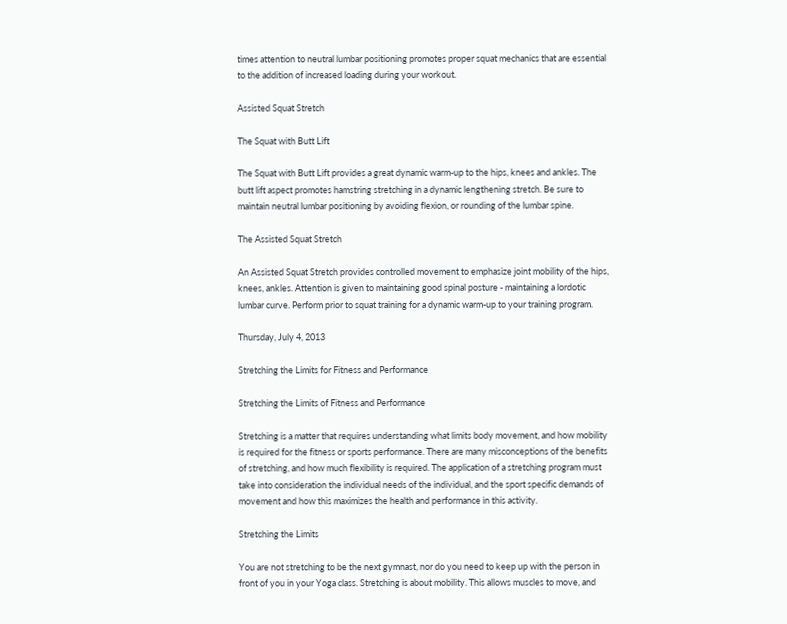times attention to neutral lumbar positioning promotes proper squat mechanics that are essential to the addition of increased loading during your workout.

Assisted Squat Stretch

The Squat with Butt Lift

The Squat with Butt Lift provides a great dynamic warm-up to the hips, knees and ankles. The butt lift aspect promotes hamstring stretching in a dynamic lengthening stretch. Be sure to maintain neutral lumbar positioning by avoiding flexion, or rounding of the lumbar spine.

The Assisted Squat Stretch

An Assisted Squat Stretch provides controlled movement to emphasize joint mobility of the hips, knees, ankles. Attention is given to maintaining good spinal posture - maintaining a lordotic lumbar curve. Perform prior to squat training for a dynamic warm-up to your training program.

Thursday, July 4, 2013

Stretching the Limits for Fitness and Performance

Stretching the Limits of Fitness and Performance

Stretching is a matter that requires understanding what limits body movement, and how mobility is required for the fitness or sports performance. There are many misconceptions of the benefits of stretching, and how much flexibility is required. The application of a stretching program must take into consideration the individual needs of the individual, and the sport specific demands of movement and how this maximizes the health and performance in this activity.

Stretching the Limits

You are not stretching to be the next gymnast, nor do you need to keep up with the person in front of you in your Yoga class. Stretching is about mobility. This allows muscles to move, and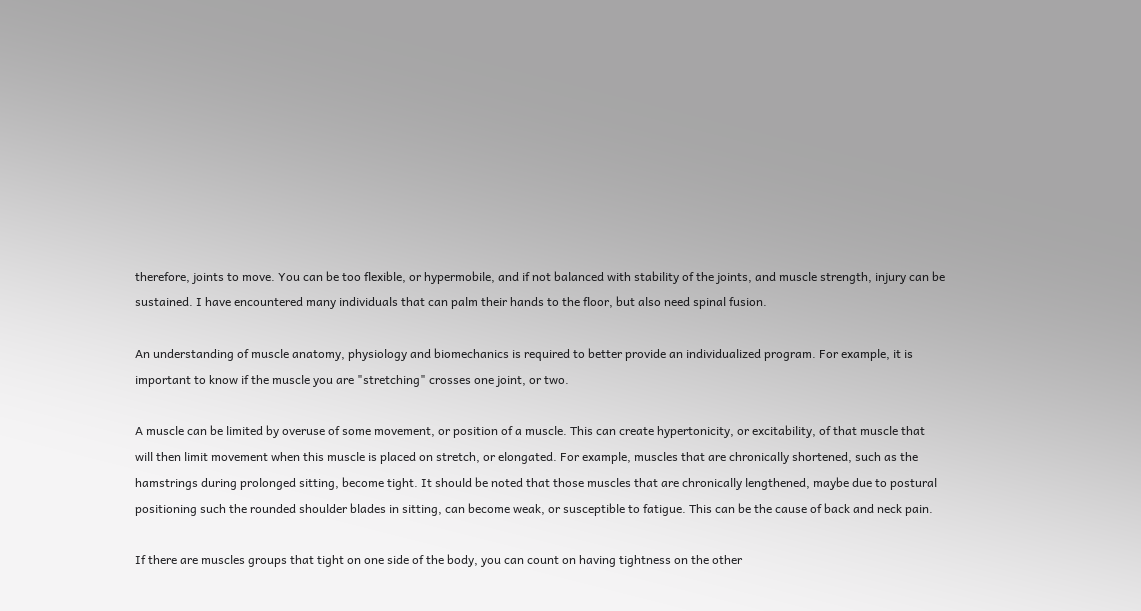therefore, joints to move. You can be too flexible, or hypermobile, and if not balanced with stability of the joints, and muscle strength, injury can be sustained. I have encountered many individuals that can palm their hands to the floor, but also need spinal fusion.

An understanding of muscle anatomy, physiology and biomechanics is required to better provide an individualized program. For example, it is important to know if the muscle you are "stretching" crosses one joint, or two.

A muscle can be limited by overuse of some movement, or position of a muscle. This can create hypertonicity, or excitability, of that muscle that will then limit movement when this muscle is placed on stretch, or elongated. For example, muscles that are chronically shortened, such as the hamstrings during prolonged sitting, become tight. It should be noted that those muscles that are chronically lengthened, maybe due to postural positioning such the rounded shoulder blades in sitting, can become weak, or susceptible to fatigue. This can be the cause of back and neck pain.

If there are muscles groups that tight on one side of the body, you can count on having tightness on the other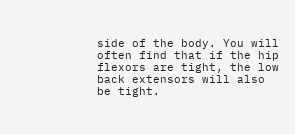side of the body. You will often find that if the hip flexors are tight, the low back extensors will also be tight.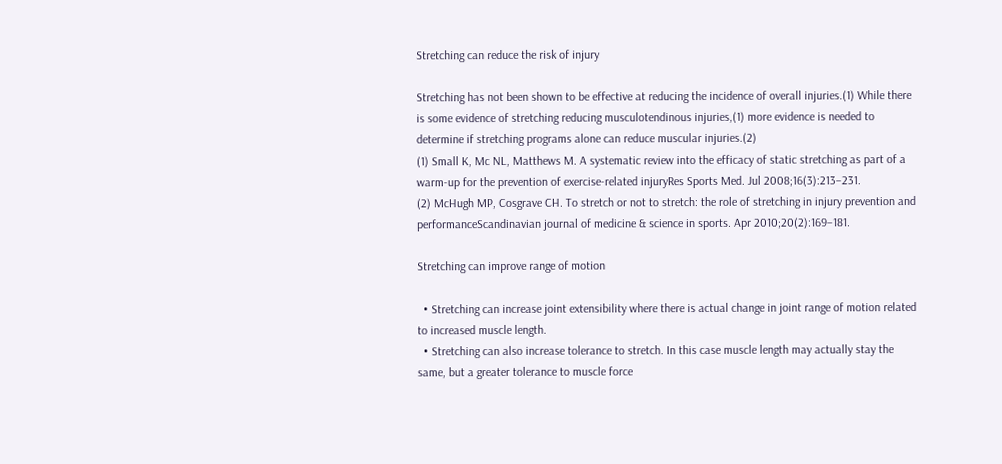Stretching can reduce the risk of injury

Stretching has not been shown to be effective at reducing the incidence of overall injuries.(1) While there is some evidence of stretching reducing musculotendinous injuries,(1) more evidence is needed to determine if stretching programs alone can reduce muscular injuries.(2)
(1) Small K, Mc NL, Matthews M. A systematic review into the efficacy of static stretching as part of a warm-up for the prevention of exercise-related injuryRes Sports Med. Jul 2008;16(3):213–231.
(2) McHugh MP, Cosgrave CH. To stretch or not to stretch: the role of stretching in injury prevention and performanceScandinavian journal of medicine & science in sports. Apr 2010;20(2):169–181.

Stretching can improve range of motion

  • Stretching can increase joint extensibility where there is actual change in joint range of motion related to increased muscle length.
  • Stretching can also increase tolerance to stretch. In this case muscle length may actually stay the same, but a greater tolerance to muscle force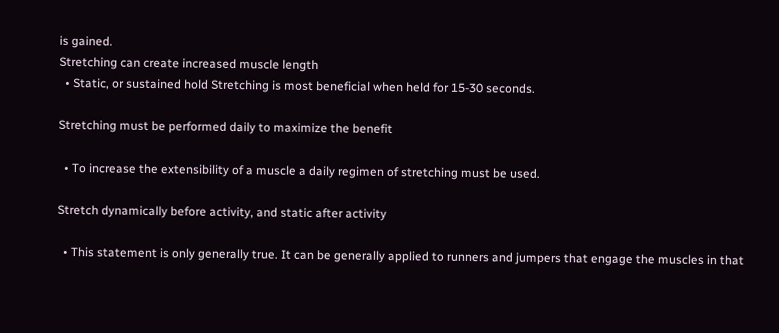is gained.
Stretching can create increased muscle length
  • Static, or sustained hold Stretching is most beneficial when held for 15-30 seconds.

Stretching must be performed daily to maximize the benefit

  • To increase the extensibility of a muscle a daily regimen of stretching must be used.

Stretch dynamically before activity, and static after activity

  • This statement is only generally true. It can be generally applied to runners and jumpers that engage the muscles in that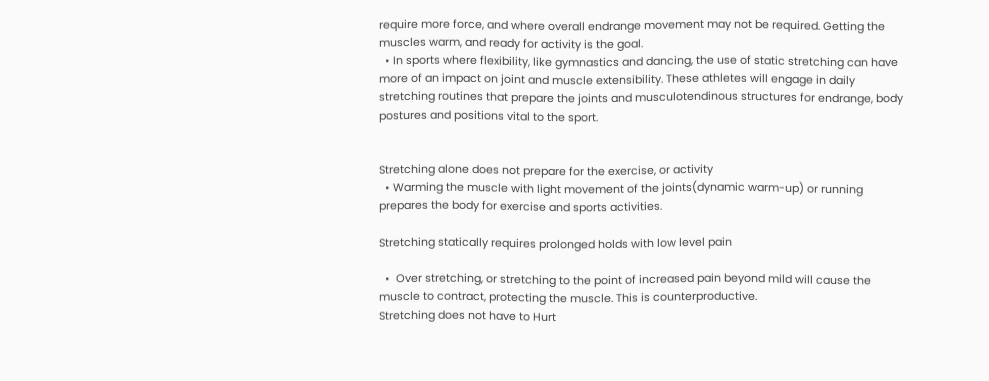require more force, and where overall endrange movement may not be required. Getting the muscles warm, and ready for activity is the goal.
  • In sports where flexibility, like gymnastics and dancing, the use of static stretching can have more of an impact on joint and muscle extensibility. These athletes will engage in daily stretching routines that prepare the joints and musculotendinous structures for endrange, body postures and positions vital to the sport.


Stretching alone does not prepare for the exercise, or activity
  • Warming the muscle with light movement of the joints(dynamic warm-up) or running prepares the body for exercise and sports activities.

Stretching statically requires prolonged holds with low level pain

  •  Over stretching, or stretching to the point of increased pain beyond mild will cause the muscle to contract, protecting the muscle. This is counterproductive.
Stretching does not have to Hurt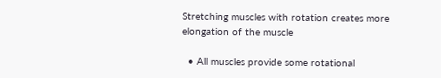Stretching muscles with rotation creates more elongation of the muscle

  • All muscles provide some rotational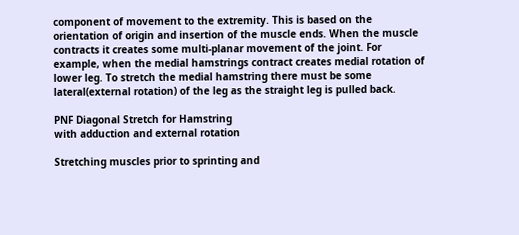component of movement to the extremity. This is based on the orientation of origin and insertion of the muscle ends. When the muscle contracts it creates some multi-planar movement of the joint. For example, when the medial hamstrings contract creates medial rotation of lower leg. To stretch the medial hamstring there must be some lateral(external rotation) of the leg as the straight leg is pulled back.

PNF Diagonal Stretch for Hamstring
with adduction and external rotation

Stretching muscles prior to sprinting and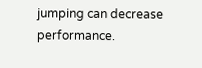jumping can decrease performance.